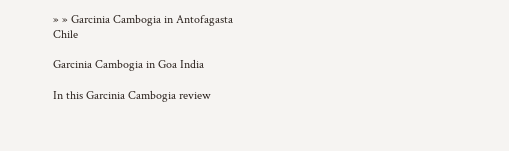» » Garcinia Cambogia in Antofagasta Chile

Garcinia Cambogia in Goa India

In this Garcinia Cambogia review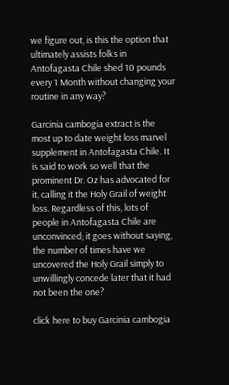we figure out, is this the option that ultimately assists folks in Antofagasta Chile shed 10 pounds every 1 Month without changing your routine in any way?

Garcinia cambogia extract is the most up to date weight loss marvel supplement in Antofagasta Chile. It is said to work so well that the prominent Dr. Oz has advocated for it, calling it the Holy Grail of weight loss. Regardless of this, lots of people in Antofagasta Chile are unconvinced; it goes without saying, the number of times have we uncovered the Holy Grail simply to unwillingly concede later that it had not been the one?

click here to buy Garcinia cambogia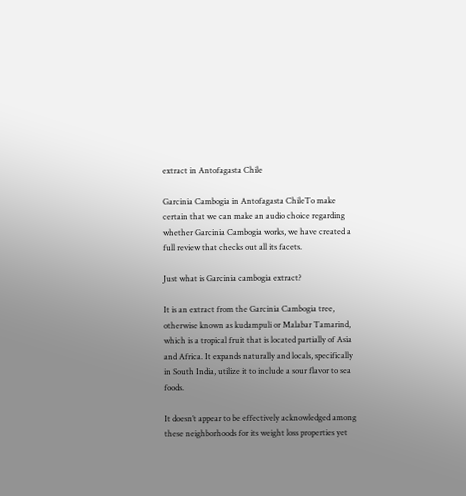extract in Antofagasta Chile

Garcinia Cambogia in Antofagasta ChileTo make certain that we can make an audio choice regarding whether Garcinia Cambogia works, we have created a full review that checks out all its facets.

Just what is Garcinia cambogia extract?

It is an extract from the Garcinia Cambogia tree, otherwise known as kudampuli or Malabar Tamarind, which is a tropical fruit that is located partially of Asia and Africa. It expands naturally and locals, specifically in South India, utilize it to include a sour flavor to sea foods.

It doesn’t appear to be effectively acknowledged among these neighborhoods for its weight loss properties yet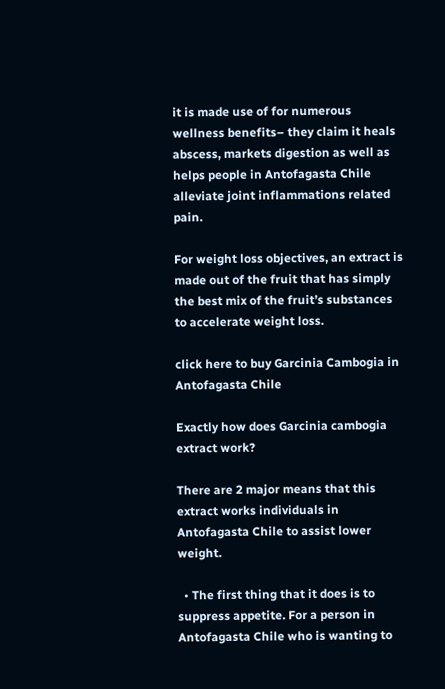it is made use of for numerous wellness benefits– they claim it heals abscess, markets digestion as well as helps people in Antofagasta Chile alleviate joint inflammations related pain.

For weight loss objectives, an extract is made out of the fruit that has simply the best mix of the fruit’s substances to accelerate weight loss.

click here to buy Garcinia Cambogia in Antofagasta Chile

Exactly how does Garcinia cambogia extract work?

There are 2 major means that this extract works individuals in Antofagasta Chile to assist lower weight.

  • The first thing that it does is to suppress appetite. For a person in Antofagasta Chile who is wanting to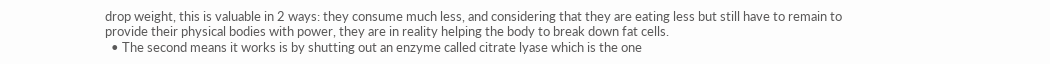drop weight, this is valuable in 2 ways: they consume much less, and considering that they are eating less but still have to remain to provide their physical bodies with power, they are in reality helping the body to break down fat cells.
  • The second means it works is by shutting out an enzyme called citrate lyase which is the one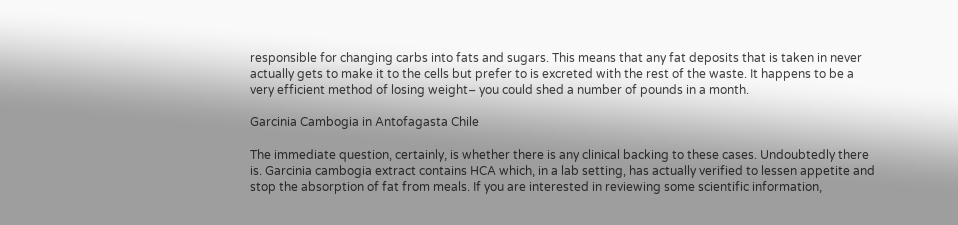responsible for changing carbs into fats and sugars. This means that any fat deposits that is taken in never actually gets to make it to the cells but prefer to is excreted with the rest of the waste. It happens to be a very efficient method of losing weight– you could shed a number of pounds in a month.

Garcinia Cambogia in Antofagasta Chile

The immediate question, certainly, is whether there is any clinical backing to these cases. Undoubtedly there is. Garcinia cambogia extract contains HCA which, in a lab setting, has actually verified to lessen appetite and stop the absorption of fat from meals. If you are interested in reviewing some scientific information,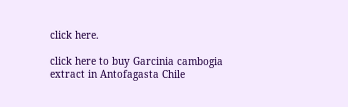click here.

click here to buy Garcinia cambogia extract in Antofagasta Chile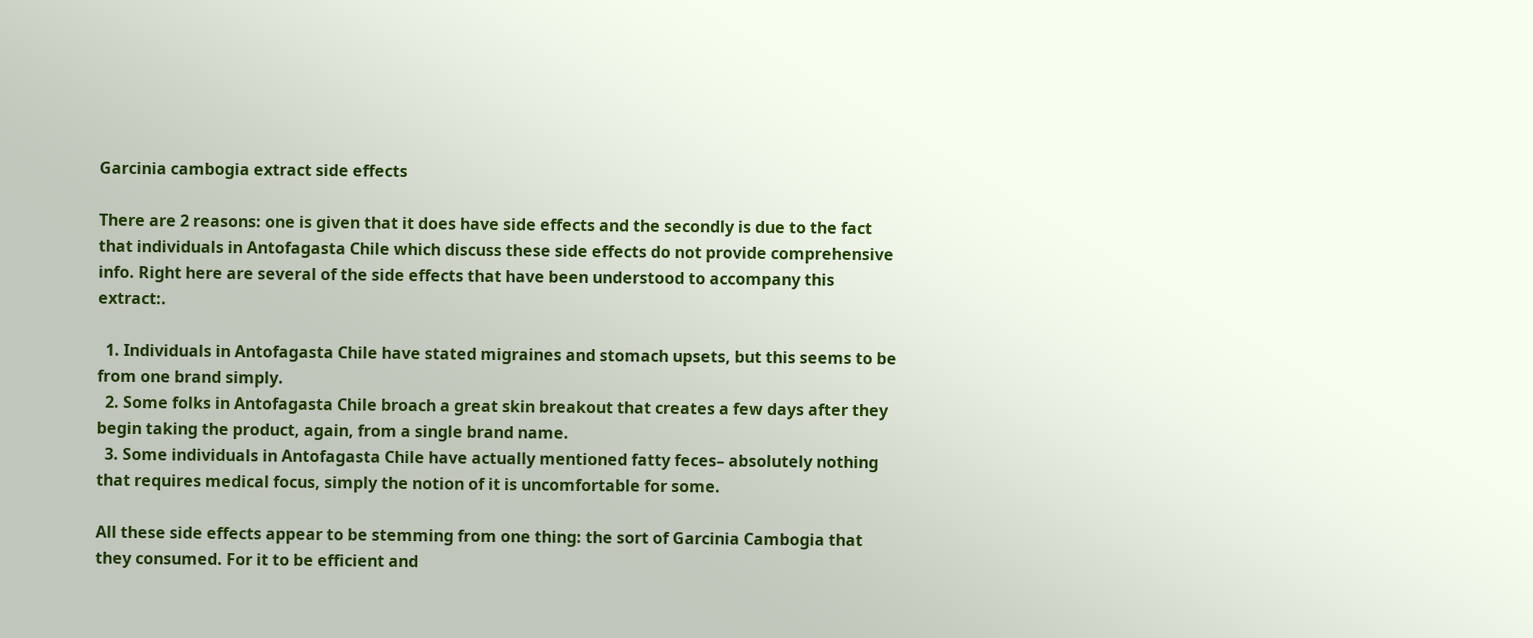Garcinia cambogia extract side effects

There are 2 reasons: one is given that it does have side effects and the secondly is due to the fact that individuals in Antofagasta Chile which discuss these side effects do not provide comprehensive info. Right here are several of the side effects that have been understood to accompany this extract:.

  1. Individuals in Antofagasta Chile have stated migraines and stomach upsets, but this seems to be from one brand simply.
  2. Some folks in Antofagasta Chile broach a great skin breakout that creates a few days after they begin taking the product, again, from a single brand name.
  3. Some individuals in Antofagasta Chile have actually mentioned fatty feces– absolutely nothing that requires medical focus, simply the notion of it is uncomfortable for some.

All these side effects appear to be stemming from one thing: the sort of Garcinia Cambogia that they consumed. For it to be efficient and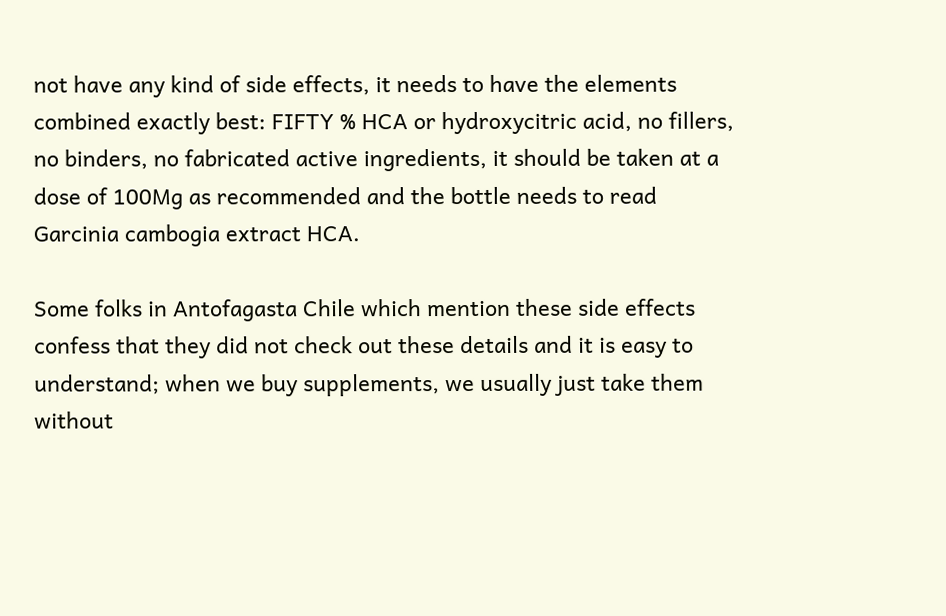not have any kind of side effects, it needs to have the elements combined exactly best: FIFTY % HCA or hydroxycitric acid, no fillers, no binders, no fabricated active ingredients, it should be taken at a dose of 100Mg as recommended and the bottle needs to read Garcinia cambogia extract HCA.

Some folks in Antofagasta Chile which mention these side effects confess that they did not check out these details and it is easy to understand; when we buy supplements, we usually just take them without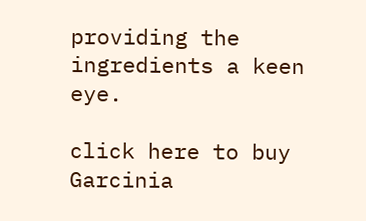providing the ingredients a keen eye.

click here to buy Garcinia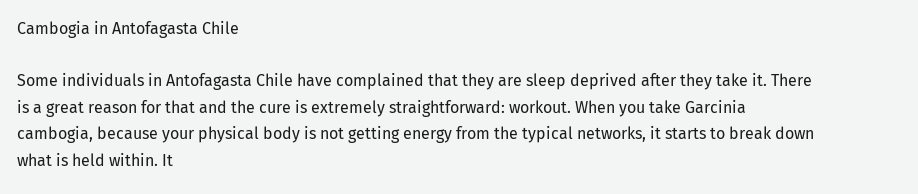Cambogia in Antofagasta Chile

Some individuals in Antofagasta Chile have complained that they are sleep deprived after they take it. There is a great reason for that and the cure is extremely straightforward: workout. When you take Garcinia cambogia, because your physical body is not getting energy from the typical networks, it starts to break down what is held within. It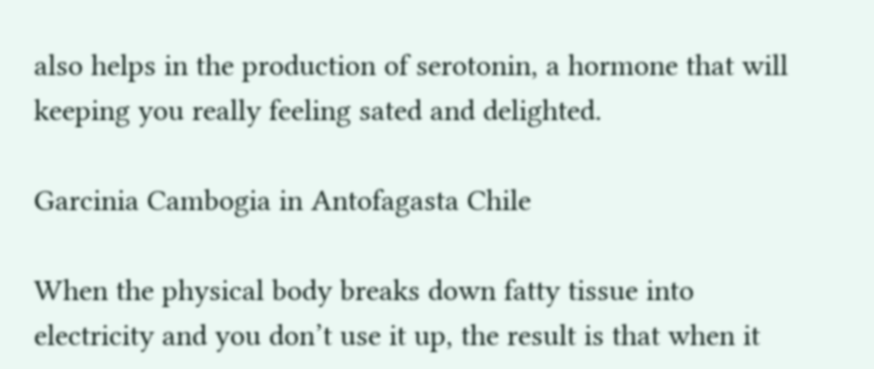also helps in the production of serotonin, a hormone that will keeping you really feeling sated and delighted.

Garcinia Cambogia in Antofagasta Chile

When the physical body breaks down fatty tissue into electricity and you don’t use it up, the result is that when it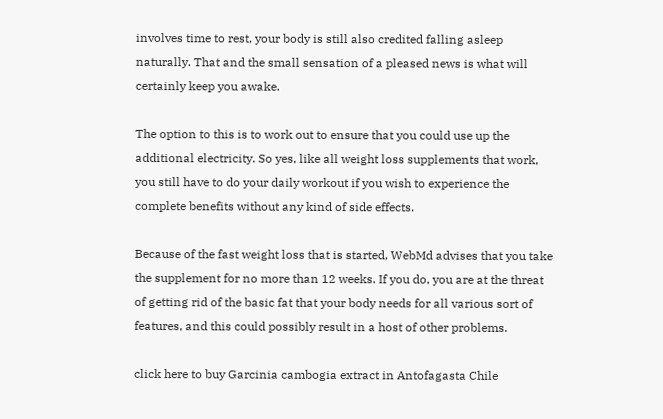involves time to rest, your body is still also credited falling asleep naturally. That and the small sensation of a pleased news is what will certainly keep you awake.

The option to this is to work out to ensure that you could use up the additional electricity. So yes, like all weight loss supplements that work, you still have to do your daily workout if you wish to experience the complete benefits without any kind of side effects.

Because of the fast weight loss that is started, WebMd advises that you take the supplement for no more than 12 weeks. If you do, you are at the threat of getting rid of the basic fat that your body needs for all various sort of features, and this could possibly result in a host of other problems.

click here to buy Garcinia cambogia extract in Antofagasta Chile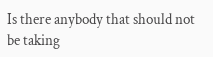Is there anybody that should not be taking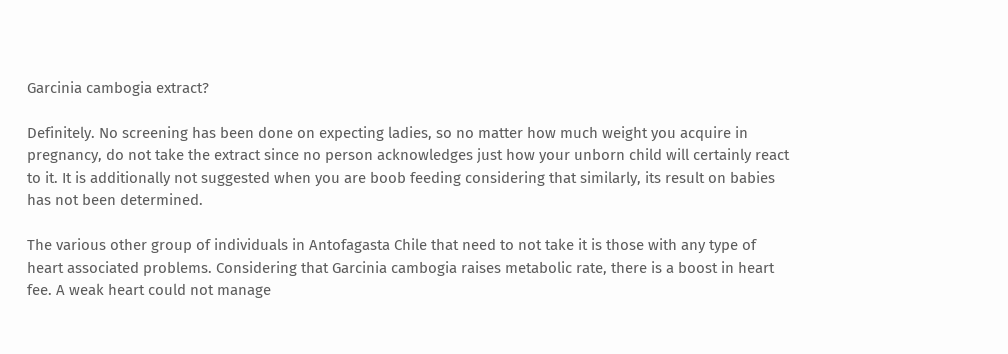Garcinia cambogia extract?

Definitely. No screening has been done on expecting ladies, so no matter how much weight you acquire in pregnancy, do not take the extract since no person acknowledges just how your unborn child will certainly react to it. It is additionally not suggested when you are boob feeding considering that similarly, its result on babies has not been determined.

The various other group of individuals in Antofagasta Chile that need to not take it is those with any type of heart associated problems. Considering that Garcinia cambogia raises metabolic rate, there is a boost in heart fee. A weak heart could not manage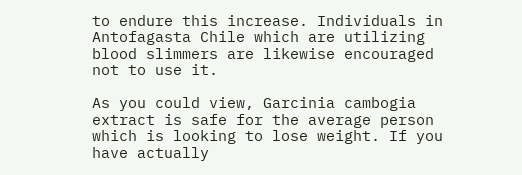to endure this increase. Individuals in Antofagasta Chile which are utilizing blood slimmers are likewise encouraged not to use it.

As you could view, Garcinia cambogia extract is safe for the average person which is looking to lose weight. If you have actually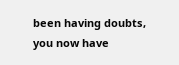been having doubts, you now have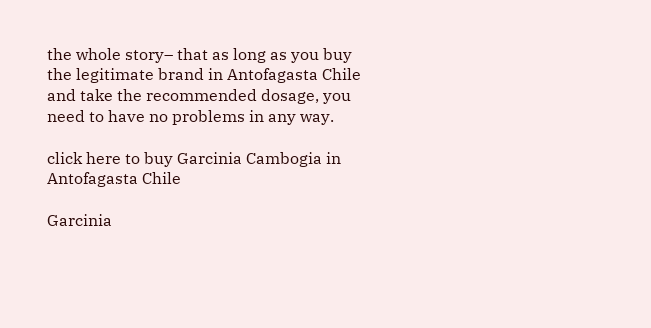the whole story– that as long as you buy the legitimate brand in Antofagasta Chile and take the recommended dosage, you need to have no problems in any way.

click here to buy Garcinia Cambogia in Antofagasta Chile

Garcinia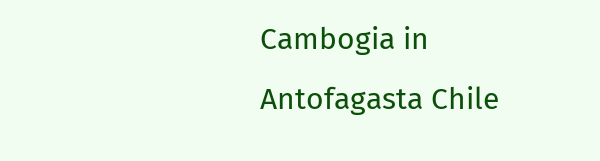Cambogia in Antofagasta Chile